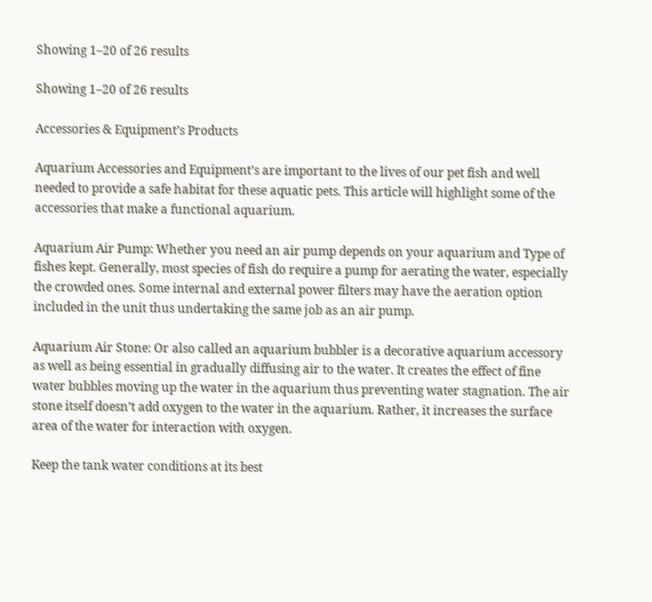Showing 1–20 of 26 results

Showing 1–20 of 26 results

Accessories & Equipment’s Products

Aquarium Accessories and Equipment’s are important to the lives of our pet fish and well needed to provide a safe habitat for these aquatic pets. This article will highlight some of the accessories that make a functional aquarium.

Aquarium Air Pump: Whether you need an air pump depends on your aquarium and Type of fishes kept. Generally, most species of fish do require a pump for aerating the water, especially the crowded ones. Some internal and external power filters may have the aeration option included in the unit thus undertaking the same job as an air pump.

Aquarium Air Stone: Or also called an aquarium bubbler is a decorative aquarium accessory as well as being essential in gradually diffusing air to the water. It creates the effect of fine water bubbles moving up the water in the aquarium thus preventing water stagnation. The air stone itself doesn’t add oxygen to the water in the aquarium. Rather, it increases the surface area of the water for interaction with oxygen.

Keep the tank water conditions at its best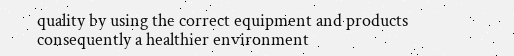quality by using the correct equipment and products  consequently a healthier environment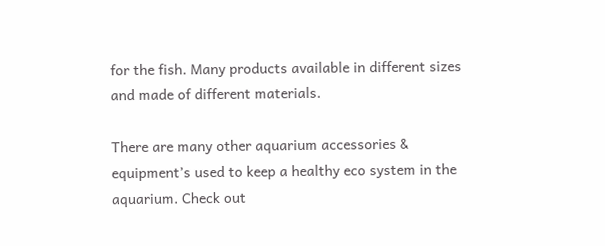for the fish. Many products available in different sizes and made of different materials.

There are many other aquarium accessories & equipment’s used to keep a healthy eco system in the aquarium. Check out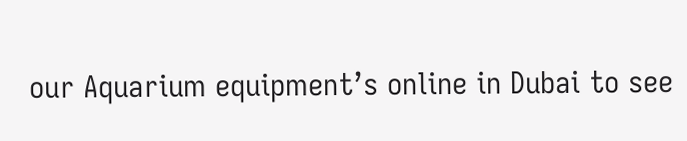our Aquarium equipment’s online in Dubai to see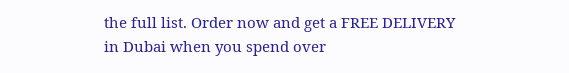the full list. Order now and get a FREE DELIVERY in Dubai when you spend over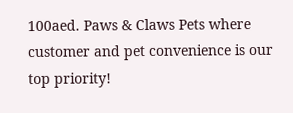100aed. Paws & Claws Pets where customer and pet convenience is our top priority!